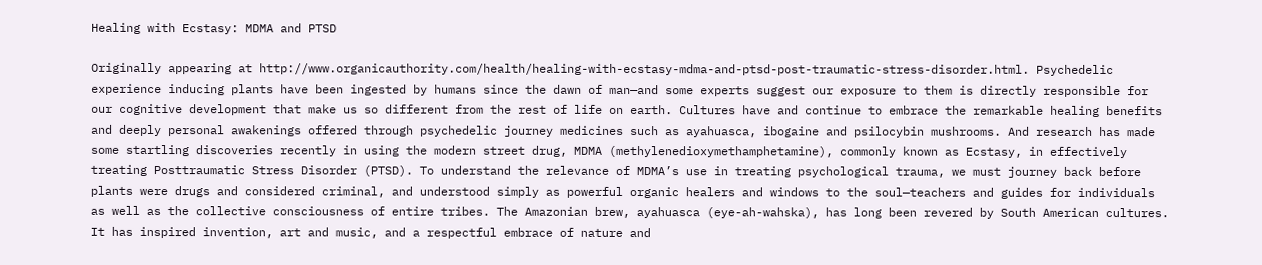Healing with Ecstasy: MDMA and PTSD

Originally appearing at http://www.organicauthority.com/health/healing-with-ecstasy-mdma-and-ptsd-post-traumatic-stress-disorder.html. Psychedelic experience inducing plants have been ingested by humans since the dawn of man—and some experts suggest our exposure to them is directly responsible for our cognitive development that make us so different from the rest of life on earth. Cultures have and continue to embrace the remarkable healing benefits and deeply personal awakenings offered through psychedelic journey medicines such as ayahuasca, ibogaine and psilocybin mushrooms. And research has made some startling discoveries recently in using the modern street drug, MDMA (methylenedioxymethamphetamine), commonly known as Ecstasy, in effectively treating Posttraumatic Stress Disorder (PTSD). To understand the relevance of MDMA’s use in treating psychological trauma, we must journey back before plants were drugs and considered criminal, and understood simply as powerful organic healers and windows to the soul—teachers and guides for individuals as well as the collective consciousness of entire tribes. The Amazonian brew, ayahuasca (eye-ah-wahska), has long been revered by South American cultures. It has inspired invention, art and music, and a respectful embrace of nature and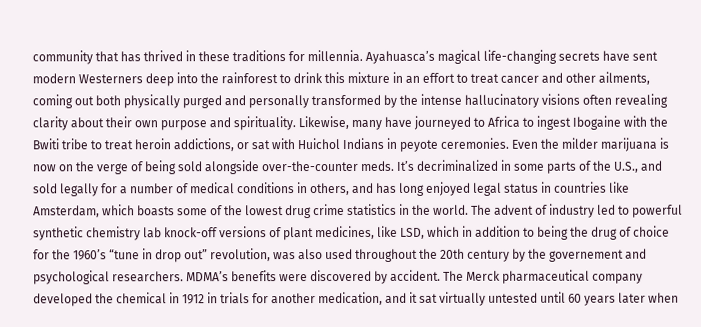community that has thrived in these traditions for millennia. Ayahuasca’s magical life-changing secrets have sent modern Westerners deep into the rainforest to drink this mixture in an effort to treat cancer and other ailments, coming out both physically purged and personally transformed by the intense hallucinatory visions often revealing clarity about their own purpose and spirituality. Likewise, many have journeyed to Africa to ingest Ibogaine with the Bwiti tribe to treat heroin addictions, or sat with Huichol Indians in peyote ceremonies. Even the milder marijuana is now on the verge of being sold alongside over-the-counter meds. It’s decriminalized in some parts of the U.S., and sold legally for a number of medical conditions in others, and has long enjoyed legal status in countries like Amsterdam, which boasts some of the lowest drug crime statistics in the world. The advent of industry led to powerful synthetic chemistry lab knock-off versions of plant medicines, like LSD, which in addition to being the drug of choice for the 1960’s “tune in drop out” revolution, was also used throughout the 20th century by the governement and psychological researchers. MDMA’s benefits were discovered by accident. The Merck pharmaceutical company developed the chemical in 1912 in trials for another medication, and it sat virtually untested until 60 years later when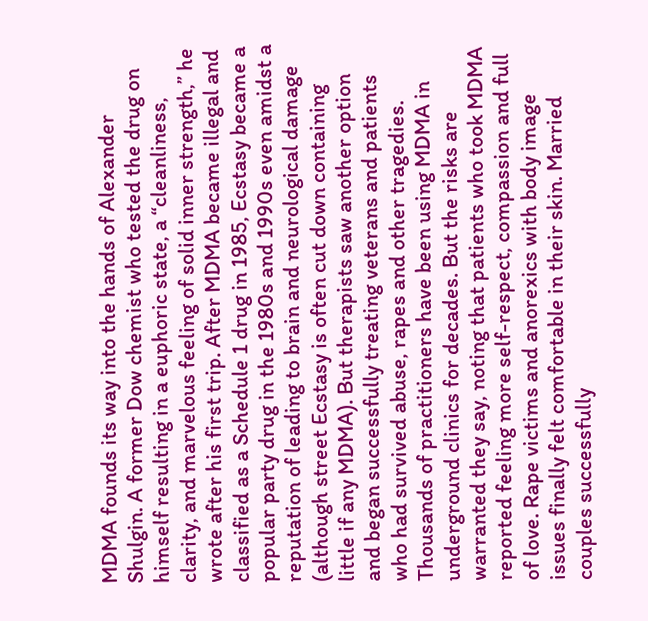MDMA founds its way into the hands of Alexander Shulgin. A former Dow chemist who tested the drug on himself resulting in a euphoric state, a “cleanliness, clarity, and marvelous feeling of solid inner strength,” he wrote after his first trip. After MDMA became illegal and classified as a Schedule 1 drug in 1985, Ecstasy became a popular party drug in the 1980s and 1990s even amidst a reputation of leading to brain and neurological damage (although street Ecstasy is often cut down containing little if any MDMA). But therapists saw another option and began successfully treating veterans and patients who had survived abuse, rapes and other tragedies. Thousands of practitioners have been using MDMA in underground clinics for decades. But the risks are warranted they say, noting that patients who took MDMA reported feeling more self-respect, compassion and full of love. Rape victims and anorexics with body image issues finally felt comfortable in their skin. Married couples successfully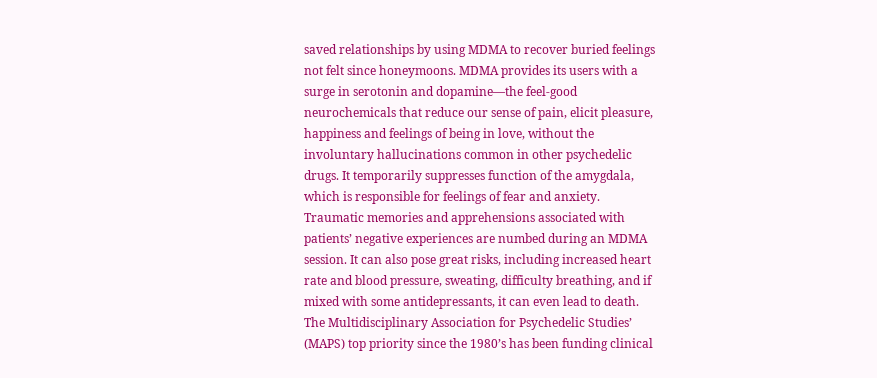saved relationships by using MDMA to recover buried feelings not felt since honeymoons. MDMA provides its users with a surge in serotonin and dopamine—the feel-good neurochemicals that reduce our sense of pain, elicit pleasure, happiness and feelings of being in love, without the involuntary hallucinations common in other psychedelic drugs. It temporarily suppresses function of the amygdala, which is responsible for feelings of fear and anxiety. Traumatic memories and apprehensions associated with patients’ negative experiences are numbed during an MDMA session. It can also pose great risks, including increased heart rate and blood pressure, sweating, difficulty breathing, and if mixed with some antidepressants, it can even lead to death. The Multidisciplinary Association for Psychedelic Studies’ (MAPS) top priority since the 1980’s has been funding clinical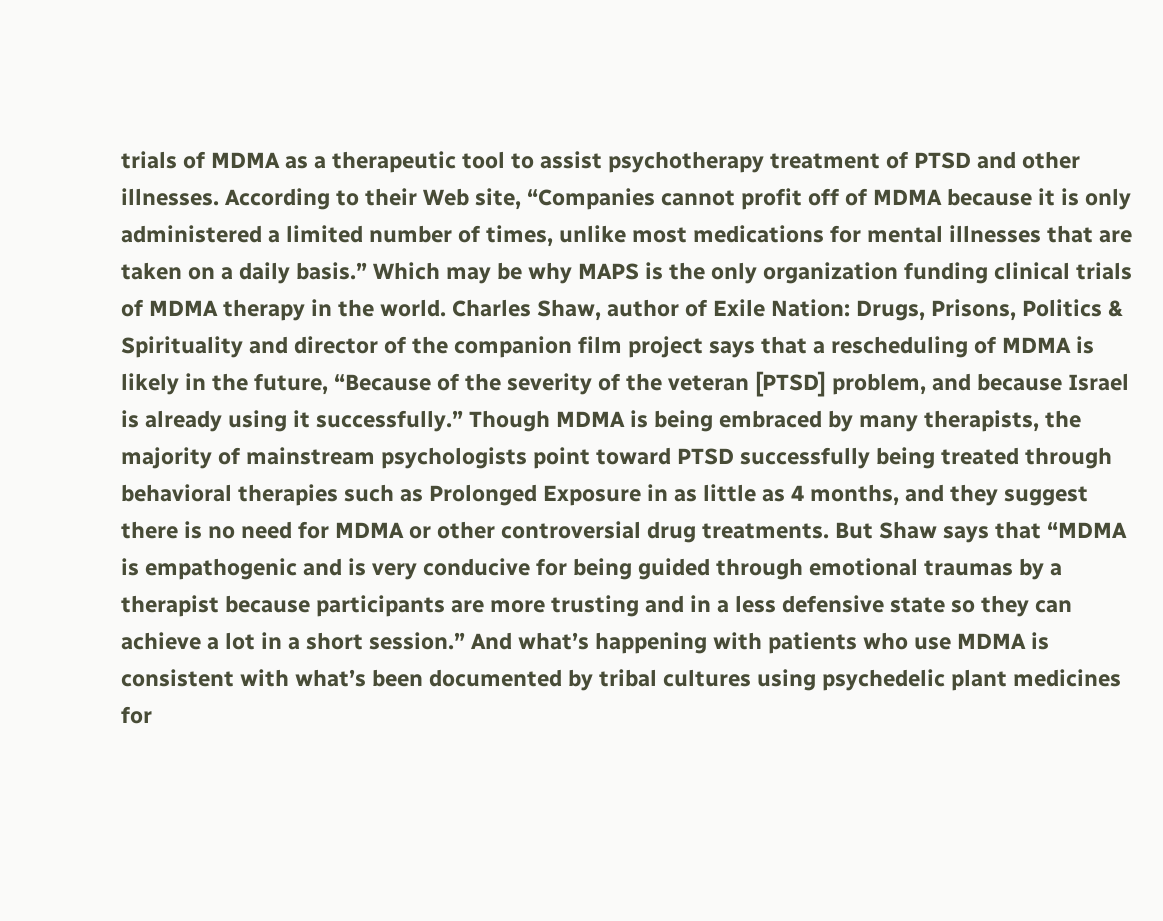trials of MDMA as a therapeutic tool to assist psychotherapy treatment of PTSD and other illnesses. According to their Web site, “Companies cannot profit off of MDMA because it is only administered a limited number of times, unlike most medications for mental illnesses that are taken on a daily basis.” Which may be why MAPS is the only organization funding clinical trials of MDMA therapy in the world. Charles Shaw, author of Exile Nation: Drugs, Prisons, Politics & Spirituality and director of the companion film project says that a rescheduling of MDMA is likely in the future, “Because of the severity of the veteran [PTSD] problem, and because Israel is already using it successfully.” Though MDMA is being embraced by many therapists, the majority of mainstream psychologists point toward PTSD successfully being treated through behavioral therapies such as Prolonged Exposure in as little as 4 months, and they suggest there is no need for MDMA or other controversial drug treatments. But Shaw says that “MDMA is empathogenic and is very conducive for being guided through emotional traumas by a therapist because participants are more trusting and in a less defensive state so they can achieve a lot in a short session.” And what’s happening with patients who use MDMA is consistent with what’s been documented by tribal cultures using psychedelic plant medicines for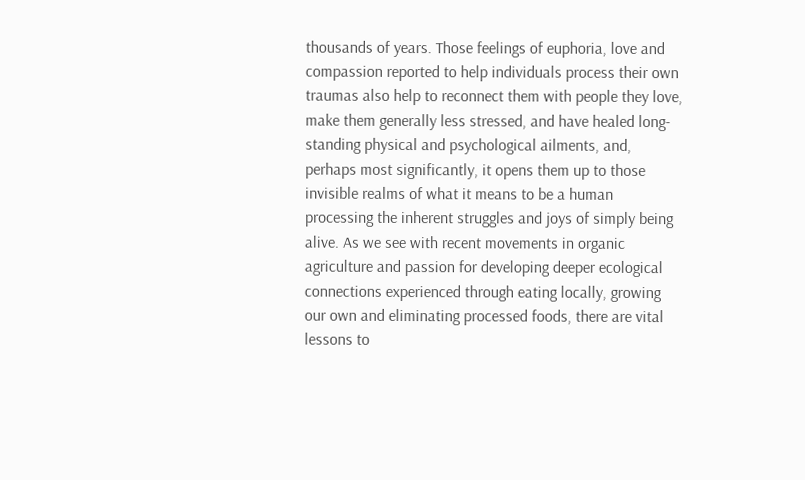thousands of years. Those feelings of euphoria, love and compassion reported to help individuals process their own traumas also help to reconnect them with people they love, make them generally less stressed, and have healed long-standing physical and psychological ailments, and, perhaps most significantly, it opens them up to those invisible realms of what it means to be a human processing the inherent struggles and joys of simply being alive. As we see with recent movements in organic agriculture and passion for developing deeper ecological connections experienced through eating locally, growing our own and eliminating processed foods, there are vital lessons to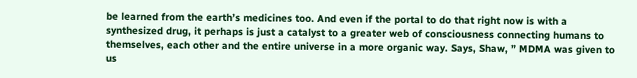be learned from the earth’s medicines too. And even if the portal to do that right now is with a synthesized drug, it perhaps is just a catalyst to a greater web of consciousness connecting humans to themselves, each other and the entire universe in a more organic way. Says, Shaw, ” MDMA was given to us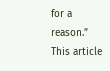for a reason.” This article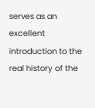serves as an excellent introduction to the real history of the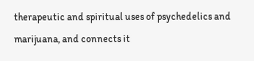therapeutic and spiritual uses of psychedelics and marijuana, and connects it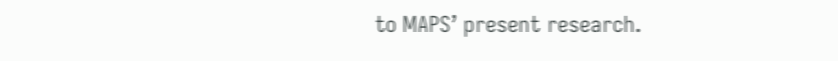to MAPS’ present research.